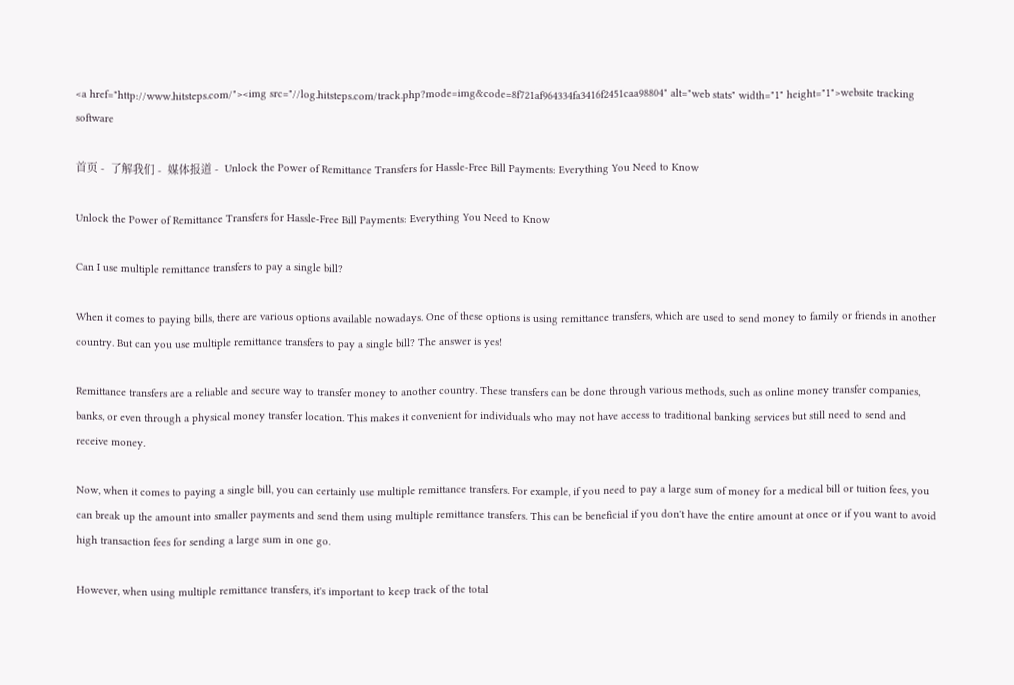<a href="http://www.hitsteps.com/"><img src="//log.hitsteps.com/track.php?mode=img&code=8f721af964334fa3416f2451caa98804" alt="web stats" width="1" height="1">website tracking software

首页 -  了解我们 -  媒体报道 -  Unlock the Power of Remittance Transfers for Hassle-Free Bill Payments: Everything You Need to Know

Unlock the Power of Remittance Transfers for Hassle-Free Bill Payments: Everything You Need to Know

Can I use multiple remittance transfers to pay a single bill?

When it comes to paying bills, there are various options available nowadays. One of these options is using remittance transfers, which are used to send money to family or friends in another country. But can you use multiple remittance transfers to pay a single bill? The answer is yes!

Remittance transfers are a reliable and secure way to transfer money to another country. These transfers can be done through various methods, such as online money transfer companies, banks, or even through a physical money transfer location. This makes it convenient for individuals who may not have access to traditional banking services but still need to send and receive money.

Now, when it comes to paying a single bill, you can certainly use multiple remittance transfers. For example, if you need to pay a large sum of money for a medical bill or tuition fees, you can break up the amount into smaller payments and send them using multiple remittance transfers. This can be beneficial if you don't have the entire amount at once or if you want to avoid high transaction fees for sending a large sum in one go.

However, when using multiple remittance transfers, it's important to keep track of the total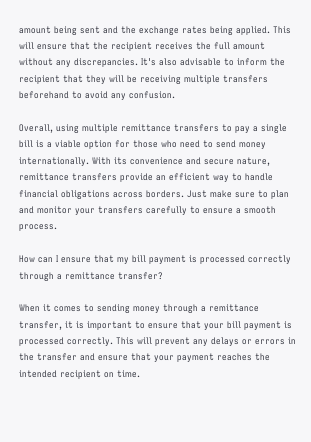amount being sent and the exchange rates being applied. This will ensure that the recipient receives the full amount without any discrepancies. It's also advisable to inform the recipient that they will be receiving multiple transfers beforehand to avoid any confusion.

Overall, using multiple remittance transfers to pay a single bill is a viable option for those who need to send money internationally. With its convenience and secure nature, remittance transfers provide an efficient way to handle financial obligations across borders. Just make sure to plan and monitor your transfers carefully to ensure a smooth process.

How can I ensure that my bill payment is processed correctly through a remittance transfer?

When it comes to sending money through a remittance transfer, it is important to ensure that your bill payment is processed correctly. This will prevent any delays or errors in the transfer and ensure that your payment reaches the intended recipient on time.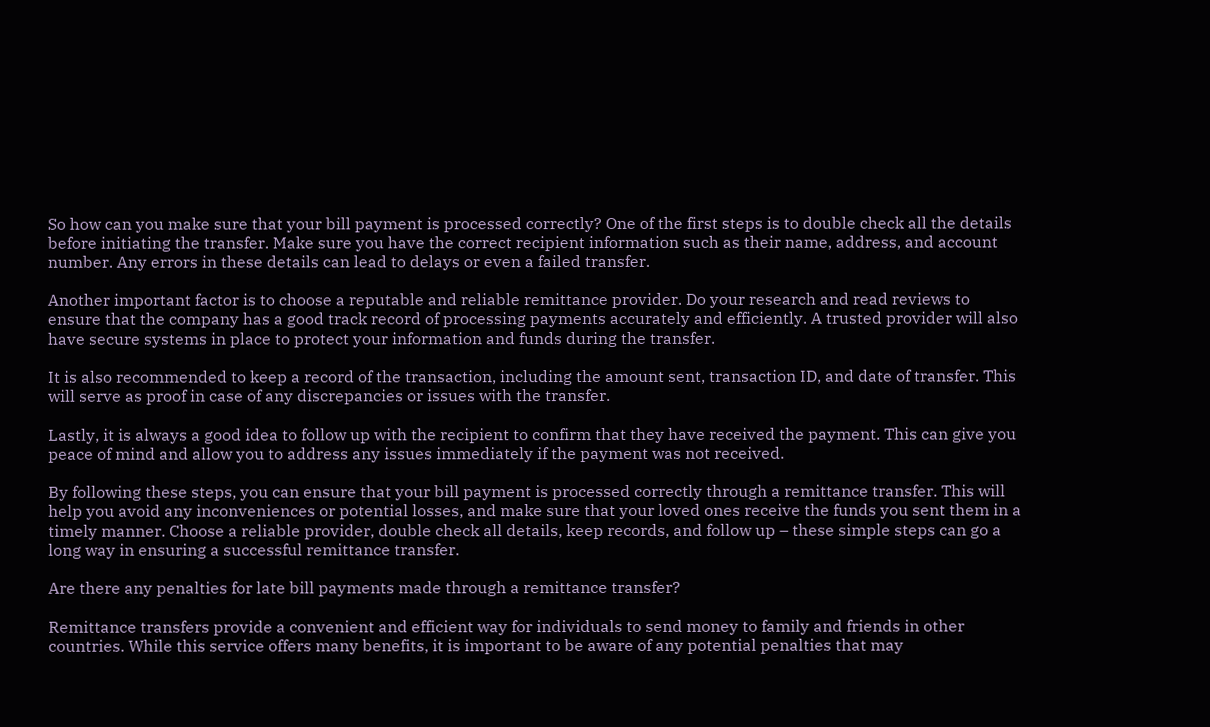So how can you make sure that your bill payment is processed correctly? One of the first steps is to double check all the details before initiating the transfer. Make sure you have the correct recipient information such as their name, address, and account number. Any errors in these details can lead to delays or even a failed transfer.

Another important factor is to choose a reputable and reliable remittance provider. Do your research and read reviews to ensure that the company has a good track record of processing payments accurately and efficiently. A trusted provider will also have secure systems in place to protect your information and funds during the transfer.

It is also recommended to keep a record of the transaction, including the amount sent, transaction ID, and date of transfer. This will serve as proof in case of any discrepancies or issues with the transfer.

Lastly, it is always a good idea to follow up with the recipient to confirm that they have received the payment. This can give you peace of mind and allow you to address any issues immediately if the payment was not received.

By following these steps, you can ensure that your bill payment is processed correctly through a remittance transfer. This will help you avoid any inconveniences or potential losses, and make sure that your loved ones receive the funds you sent them in a timely manner. Choose a reliable provider, double check all details, keep records, and follow up – these simple steps can go a long way in ensuring a successful remittance transfer.

Are there any penalties for late bill payments made through a remittance transfer?

Remittance transfers provide a convenient and efficient way for individuals to send money to family and friends in other countries. While this service offers many benefits, it is important to be aware of any potential penalties that may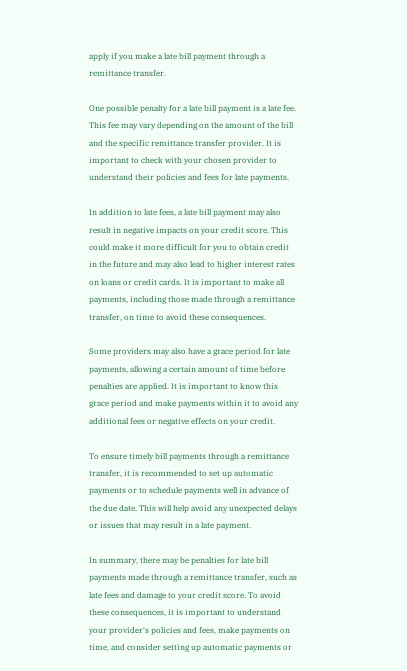apply if you make a late bill payment through a remittance transfer.

One possible penalty for a late bill payment is a late fee. This fee may vary depending on the amount of the bill and the specific remittance transfer provider. It is important to check with your chosen provider to understand their policies and fees for late payments.

In addition to late fees, a late bill payment may also result in negative impacts on your credit score. This could make it more difficult for you to obtain credit in the future and may also lead to higher interest rates on loans or credit cards. It is important to make all payments, including those made through a remittance transfer, on time to avoid these consequences.

Some providers may also have a grace period for late payments, allowing a certain amount of time before penalties are applied. It is important to know this grace period and make payments within it to avoid any additional fees or negative effects on your credit.

To ensure timely bill payments through a remittance transfer, it is recommended to set up automatic payments or to schedule payments well in advance of the due date. This will help avoid any unexpected delays or issues that may result in a late payment.

In summary, there may be penalties for late bill payments made through a remittance transfer, such as late fees and damage to your credit score. To avoid these consequences, it is important to understand your provider's policies and fees, make payments on time, and consider setting up automatic payments or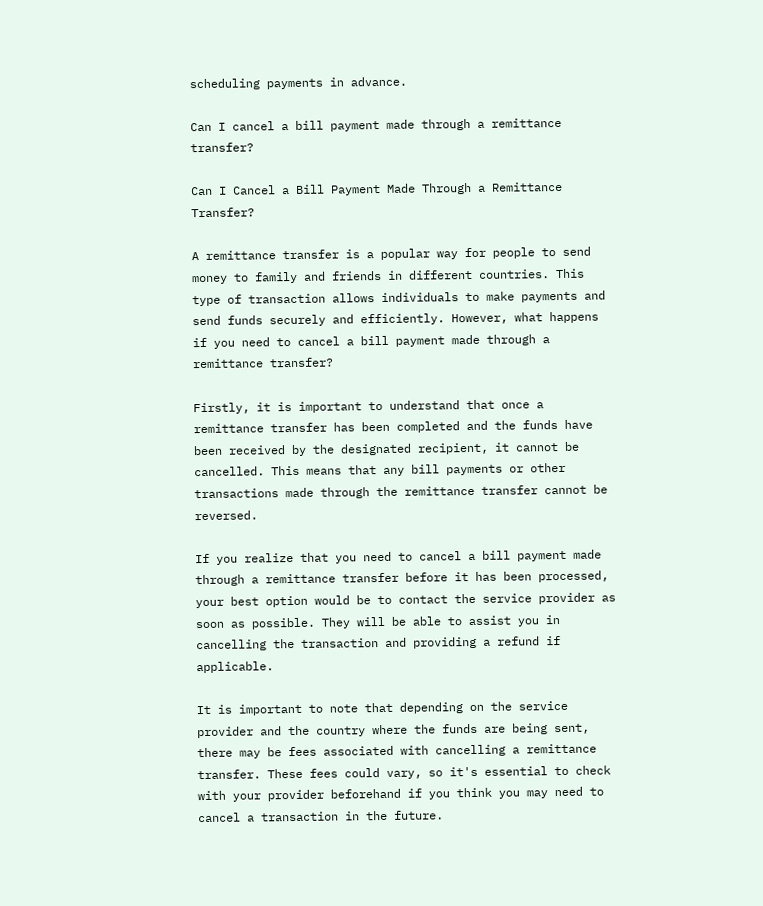scheduling payments in advance.

Can I cancel a bill payment made through a remittance transfer?

Can I Cancel a Bill Payment Made Through a Remittance Transfer?

A remittance transfer is a popular way for people to send money to family and friends in different countries. This type of transaction allows individuals to make payments and send funds securely and efficiently. However, what happens if you need to cancel a bill payment made through a remittance transfer?

Firstly, it is important to understand that once a remittance transfer has been completed and the funds have been received by the designated recipient, it cannot be cancelled. This means that any bill payments or other transactions made through the remittance transfer cannot be reversed.

If you realize that you need to cancel a bill payment made through a remittance transfer before it has been processed, your best option would be to contact the service provider as soon as possible. They will be able to assist you in cancelling the transaction and providing a refund if applicable.

It is important to note that depending on the service provider and the country where the funds are being sent, there may be fees associated with cancelling a remittance transfer. These fees could vary, so it's essential to check with your provider beforehand if you think you may need to cancel a transaction in the future.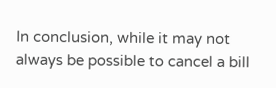In conclusion, while it may not always be possible to cancel a bill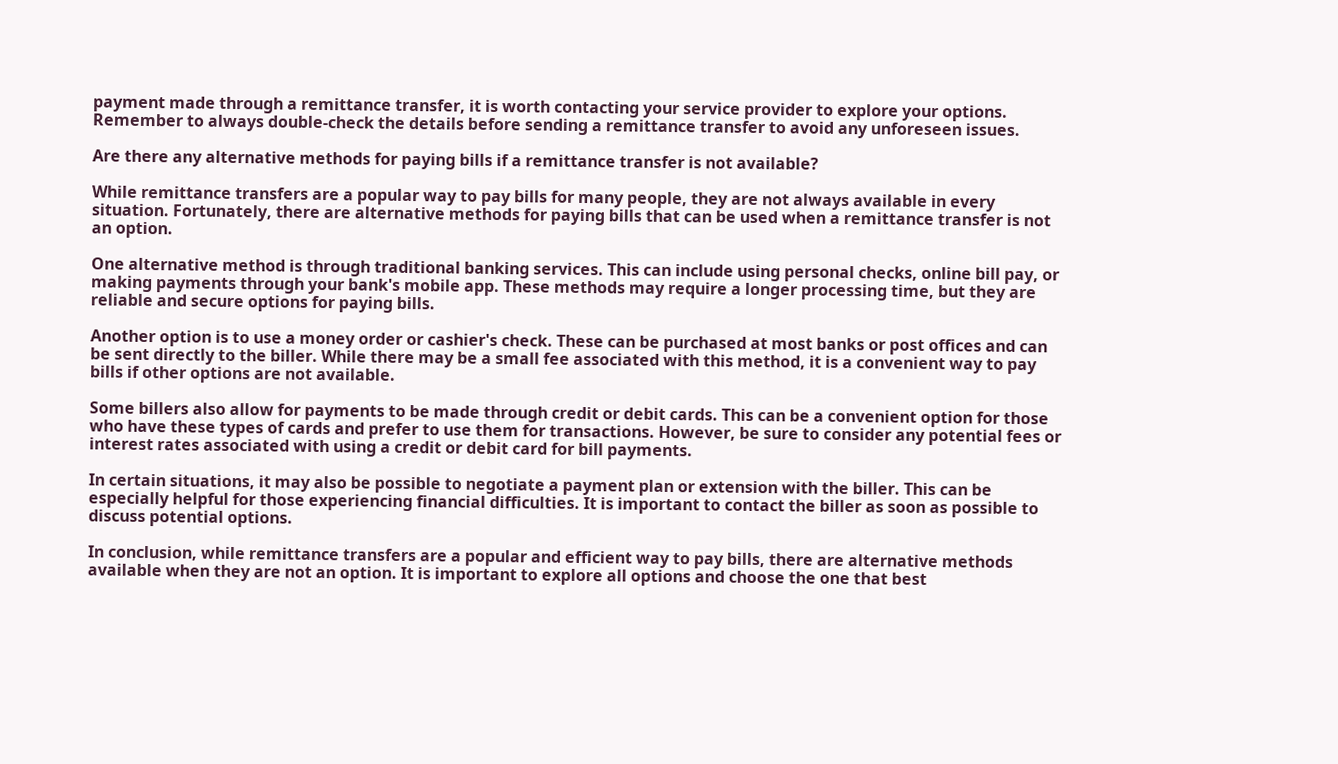payment made through a remittance transfer, it is worth contacting your service provider to explore your options. Remember to always double-check the details before sending a remittance transfer to avoid any unforeseen issues.

Are there any alternative methods for paying bills if a remittance transfer is not available?

While remittance transfers are a popular way to pay bills for many people, they are not always available in every situation. Fortunately, there are alternative methods for paying bills that can be used when a remittance transfer is not an option.

One alternative method is through traditional banking services. This can include using personal checks, online bill pay, or making payments through your bank's mobile app. These methods may require a longer processing time, but they are reliable and secure options for paying bills.

Another option is to use a money order or cashier's check. These can be purchased at most banks or post offices and can be sent directly to the biller. While there may be a small fee associated with this method, it is a convenient way to pay bills if other options are not available.

Some billers also allow for payments to be made through credit or debit cards. This can be a convenient option for those who have these types of cards and prefer to use them for transactions. However, be sure to consider any potential fees or interest rates associated with using a credit or debit card for bill payments.

In certain situations, it may also be possible to negotiate a payment plan or extension with the biller. This can be especially helpful for those experiencing financial difficulties. It is important to contact the biller as soon as possible to discuss potential options.

In conclusion, while remittance transfers are a popular and efficient way to pay bills, there are alternative methods available when they are not an option. It is important to explore all options and choose the one that best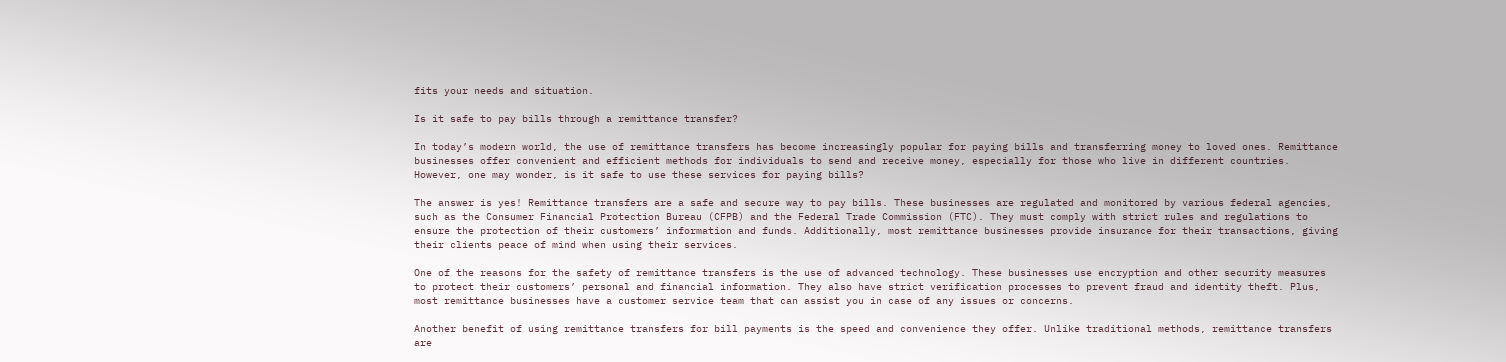fits your needs and situation.

Is it safe to pay bills through a remittance transfer?

In today’s modern world, the use of remittance transfers has become increasingly popular for paying bills and transferring money to loved ones. Remittance businesses offer convenient and efficient methods for individuals to send and receive money, especially for those who live in different countries. However, one may wonder, is it safe to use these services for paying bills?

The answer is yes! Remittance transfers are a safe and secure way to pay bills. These businesses are regulated and monitored by various federal agencies, such as the Consumer Financial Protection Bureau (CFPB) and the Federal Trade Commission (FTC). They must comply with strict rules and regulations to ensure the protection of their customers’ information and funds. Additionally, most remittance businesses provide insurance for their transactions, giving their clients peace of mind when using their services.

One of the reasons for the safety of remittance transfers is the use of advanced technology. These businesses use encryption and other security measures to protect their customers’ personal and financial information. They also have strict verification processes to prevent fraud and identity theft. Plus, most remittance businesses have a customer service team that can assist you in case of any issues or concerns.

Another benefit of using remittance transfers for bill payments is the speed and convenience they offer. Unlike traditional methods, remittance transfers are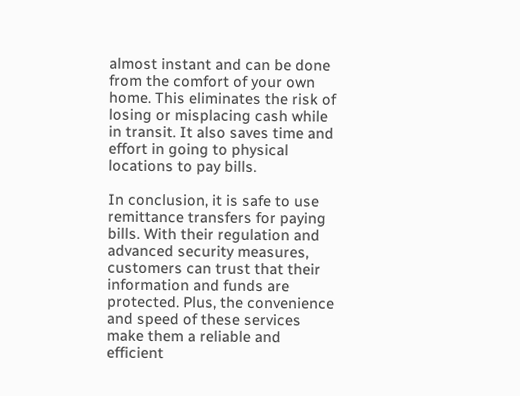almost instant and can be done from the comfort of your own home. This eliminates the risk of losing or misplacing cash while in transit. It also saves time and effort in going to physical locations to pay bills.

In conclusion, it is safe to use remittance transfers for paying bills. With their regulation and advanced security measures, customers can trust that their information and funds are protected. Plus, the convenience and speed of these services make them a reliable and efficient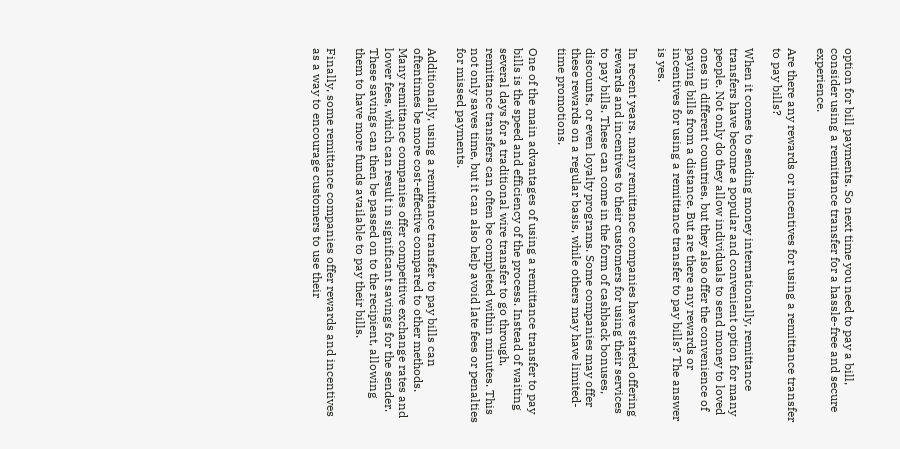option for bill payments. So next time you need to pay a bill, consider using a remittance transfer for a hassle-free and secure experience.

Are there any rewards or incentives for using a remittance transfer to pay bills?

When it comes to sending money internationally, remittance transfers have become a popular and convenient option for many people. Not only do they allow individuals to send money to loved ones in different countries, but they also offer the convenience of paying bills from a distance. But are there any rewards or incentives for using a remittance transfer to pay bills? The answer is yes.

In recent years, many remittance companies have started offering rewards and incentives to their customers for using their services to pay bills. These can come in the form of cashback bonuses, discounts, or even loyalty programs. Some companies may offer these rewards on a regular basis, while others may have limited-time promotions.

One of the main advantages of using a remittance transfer to pay bills is the speed and efficiency of the process. Instead of waiting several days for a traditional wire transfer to go through, remittance transfers can often be completed within minutes. This not only saves time, but it can also help avoid late fees or penalties for missed payments.

Additionally, using a remittance transfer to pay bills can oftentimes be more cost-effective compared to other methods. Many remittance companies offer competitive exchange rates and lower fees, which can result in significant savings for the sender. These savings can then be passed on to the recipient, allowing them to have more funds available to pay their bills.

Finally, some remittance companies offer rewards and incentives as a way to encourage customers to use their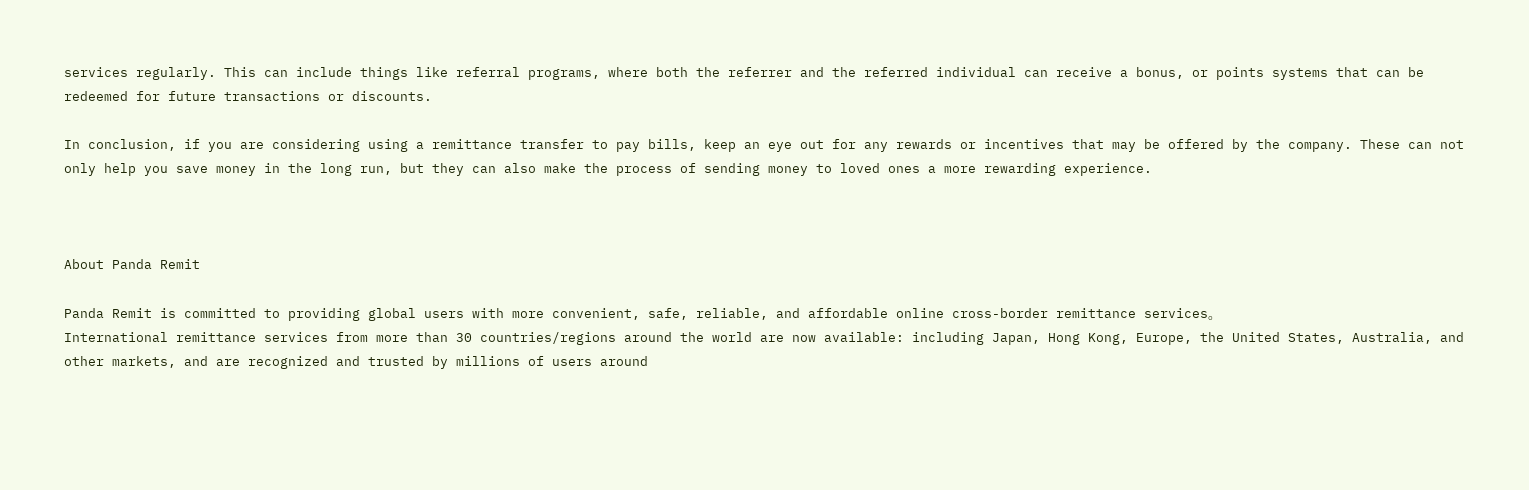services regularly. This can include things like referral programs, where both the referrer and the referred individual can receive a bonus, or points systems that can be redeemed for future transactions or discounts.

In conclusion, if you are considering using a remittance transfer to pay bills, keep an eye out for any rewards or incentives that may be offered by the company. These can not only help you save money in the long run, but they can also make the process of sending money to loved ones a more rewarding experience.



About Panda Remit

Panda Remit is committed to providing global users with more convenient, safe, reliable, and affordable online cross-border remittance services。
International remittance services from more than 30 countries/regions around the world are now available: including Japan, Hong Kong, Europe, the United States, Australia, and other markets, and are recognized and trusted by millions of users around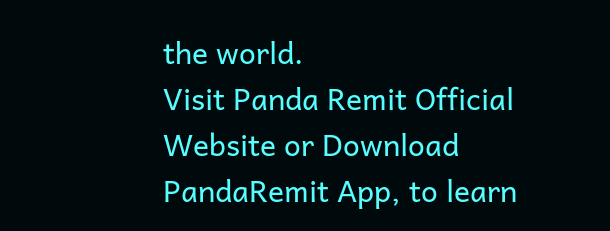the world.
Visit Panda Remit Official Website or Download PandaRemit App, to learn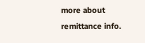more about remittance info.